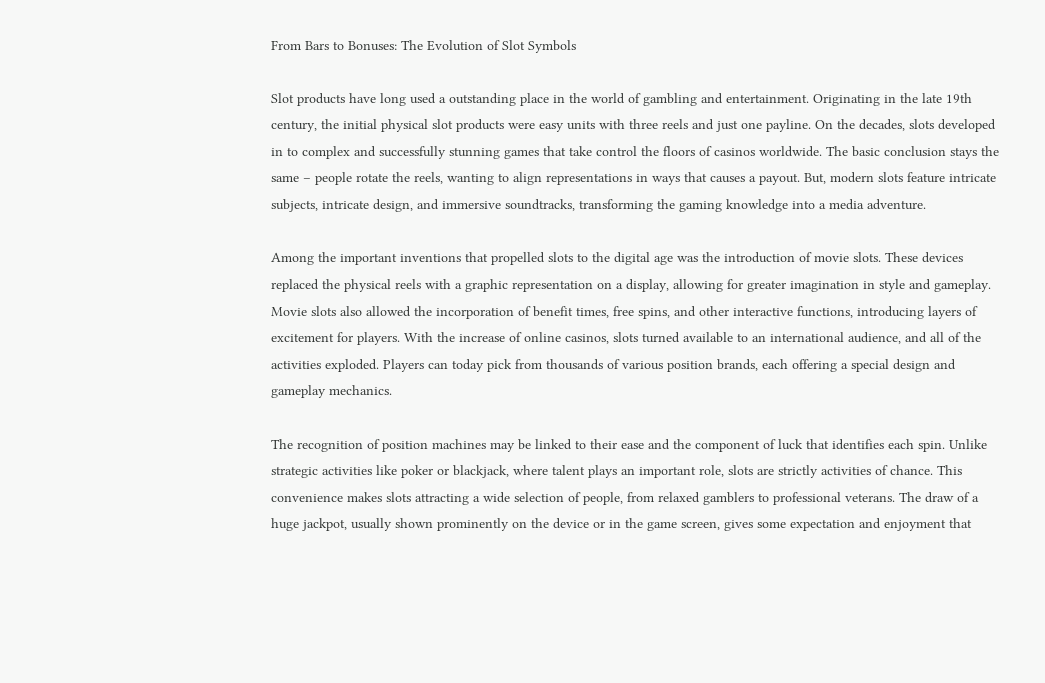From Bars to Bonuses: The Evolution of Slot Symbols

Slot products have long used a outstanding place in the world of gambling and entertainment. Originating in the late 19th century, the initial physical slot products were easy units with three reels and just one payline. On the decades, slots developed in to complex and successfully stunning games that take control the floors of casinos worldwide. The basic conclusion stays the same – people rotate the reels, wanting to align representations in ways that causes a payout. But, modern slots feature intricate subjects, intricate design, and immersive soundtracks, transforming the gaming knowledge into a media adventure.

Among the important inventions that propelled slots to the digital age was the introduction of movie slots. These devices replaced the physical reels with a graphic representation on a display, allowing for greater imagination in style and gameplay. Movie slots also allowed the incorporation of benefit times, free spins, and other interactive functions, introducing layers of excitement for players. With the increase of online casinos, slots turned available to an international audience, and all of the activities exploded. Players can today pick from thousands of various position brands, each offering a special design and gameplay mechanics.

The recognition of position machines may be linked to their ease and the component of luck that identifies each spin. Unlike strategic activities like poker or blackjack, where talent plays an important role, slots are strictly activities of chance. This convenience makes slots attracting a wide selection of people, from relaxed gamblers to professional veterans. The draw of a huge jackpot, usually shown prominently on the device or in the game screen, gives some expectation and enjoyment that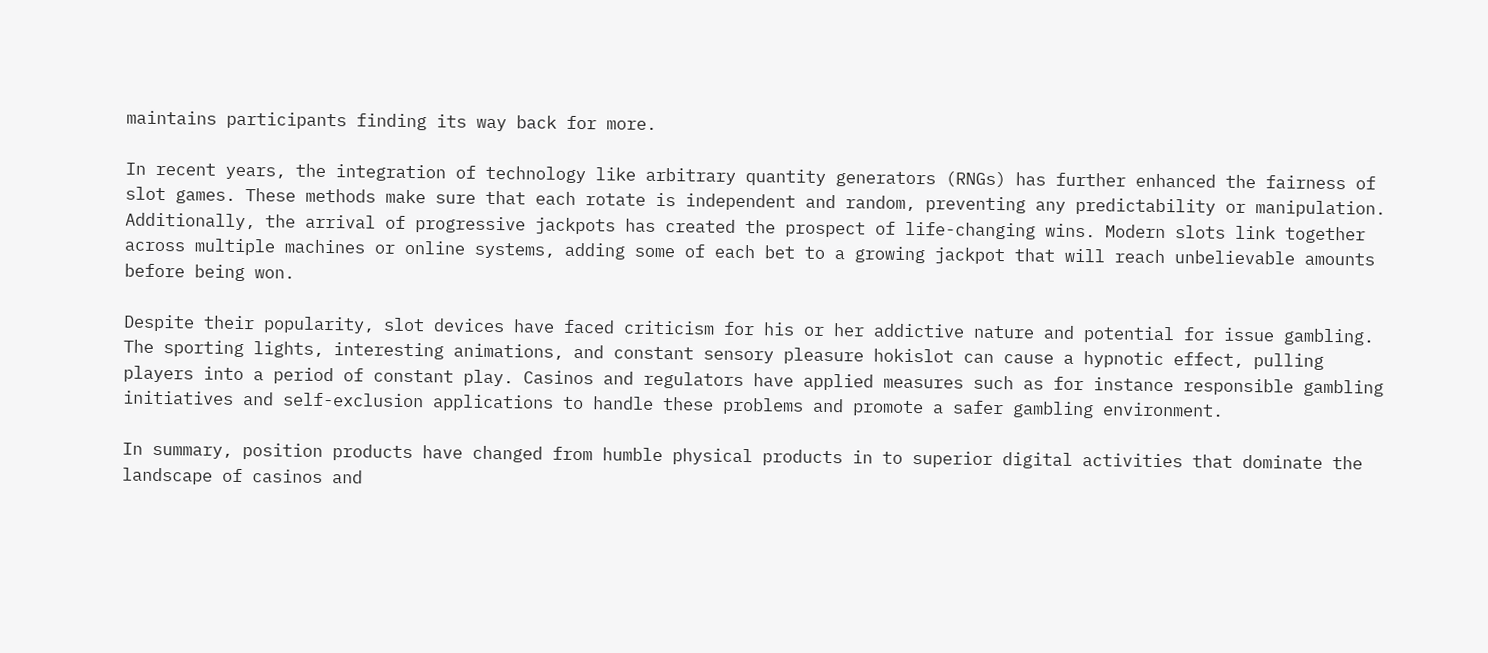maintains participants finding its way back for more.

In recent years, the integration of technology like arbitrary quantity generators (RNGs) has further enhanced the fairness of slot games. These methods make sure that each rotate is independent and random, preventing any predictability or manipulation. Additionally, the arrival of progressive jackpots has created the prospect of life-changing wins. Modern slots link together across multiple machines or online systems, adding some of each bet to a growing jackpot that will reach unbelievable amounts before being won.

Despite their popularity, slot devices have faced criticism for his or her addictive nature and potential for issue gambling. The sporting lights, interesting animations, and constant sensory pleasure hokislot can cause a hypnotic effect, pulling players into a period of constant play. Casinos and regulators have applied measures such as for instance responsible gambling initiatives and self-exclusion applications to handle these problems and promote a safer gambling environment.

In summary, position products have changed from humble physical products in to superior digital activities that dominate the landscape of casinos and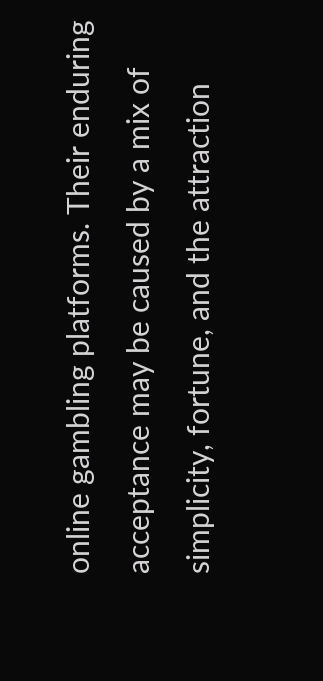online gambling platforms. Their enduring acceptance may be caused by a mix of simplicity, fortune, and the attraction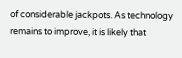of considerable jackpots. As technology remains to improve, it is likely that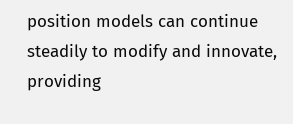position models can continue steadily to modify and innovate, providing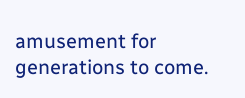amusement for generations to come.